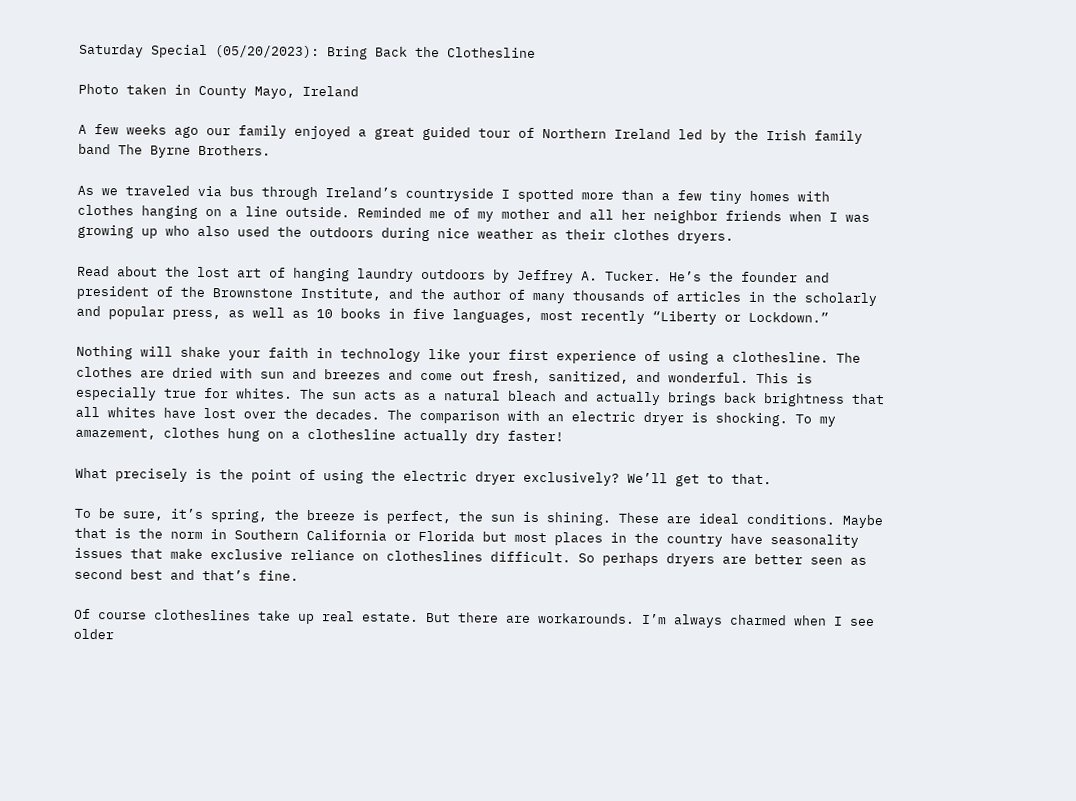Saturday Special (05/20/2023): Bring Back the Clothesline

Photo taken in County Mayo, Ireland

A few weeks ago our family enjoyed a great guided tour of Northern Ireland led by the Irish family band The Byrne Brothers.

As we traveled via bus through Ireland’s countryside I spotted more than a few tiny homes with clothes hanging on a line outside. Reminded me of my mother and all her neighbor friends when I was growing up who also used the outdoors during nice weather as their clothes dryers.

Read about the lost art of hanging laundry outdoors by Jeffrey A. Tucker. He’s the founder and president of the Brownstone Institute, and the author of many thousands of articles in the scholarly and popular press, as well as 10 books in five languages, most recently “Liberty or Lockdown.”

Nothing will shake your faith in technology like your first experience of using a clothesline. The clothes are dried with sun and breezes and come out fresh, sanitized, and wonderful. This is especially true for whites. The sun acts as a natural bleach and actually brings back brightness that all whites have lost over the decades. The comparison with an electric dryer is shocking. To my amazement, clothes hung on a clothesline actually dry faster!

What precisely is the point of using the electric dryer exclusively? We’ll get to that.

To be sure, it’s spring, the breeze is perfect, the sun is shining. These are ideal conditions. Maybe that is the norm in Southern California or Florida but most places in the country have seasonality issues that make exclusive reliance on clotheslines difficult. So perhaps dryers are better seen as second best and that’s fine.

Of course clotheslines take up real estate. But there are workarounds. I’m always charmed when I see older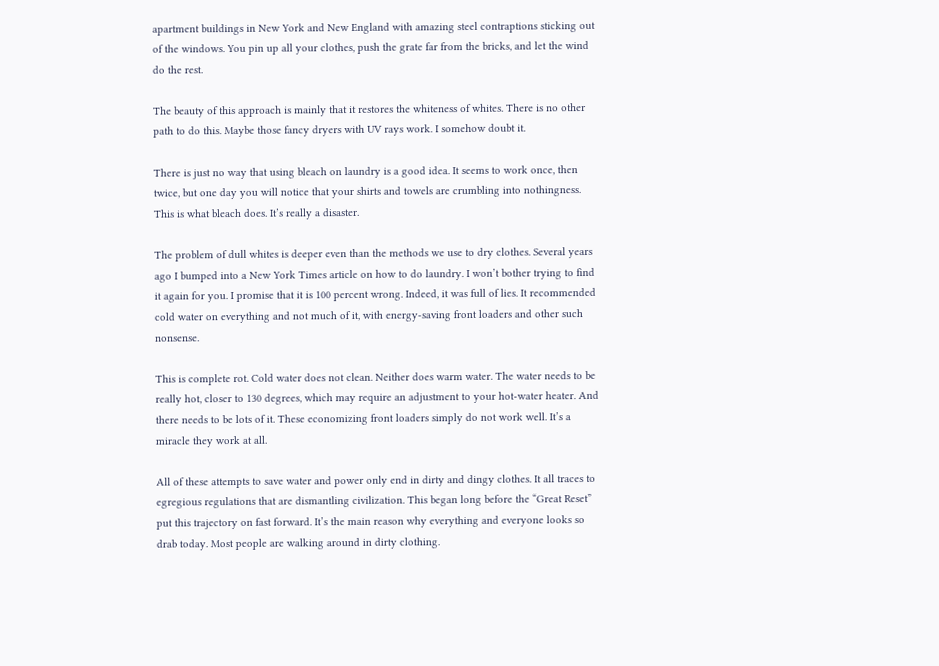apartment buildings in New York and New England with amazing steel contraptions sticking out of the windows. You pin up all your clothes, push the grate far from the bricks, and let the wind do the rest.

The beauty of this approach is mainly that it restores the whiteness of whites. There is no other path to do this. Maybe those fancy dryers with UV rays work. I somehow doubt it.

There is just no way that using bleach on laundry is a good idea. It seems to work once, then twice, but one day you will notice that your shirts and towels are crumbling into nothingness. This is what bleach does. It’s really a disaster.

The problem of dull whites is deeper even than the methods we use to dry clothes. Several years ago I bumped into a New York Times article on how to do laundry. I won’t bother trying to find it again for you. I promise that it is 100 percent wrong. Indeed, it was full of lies. It recommended cold water on everything and not much of it, with energy-saving front loaders and other such nonsense.

This is complete rot. Cold water does not clean. Neither does warm water. The water needs to be really hot, closer to 130 degrees, which may require an adjustment to your hot-water heater. And there needs to be lots of it. These economizing front loaders simply do not work well. It’s a miracle they work at all.

All of these attempts to save water and power only end in dirty and dingy clothes. It all traces to egregious regulations that are dismantling civilization. This began long before the “Great Reset” put this trajectory on fast forward. It’s the main reason why everything and everyone looks so drab today. Most people are walking around in dirty clothing.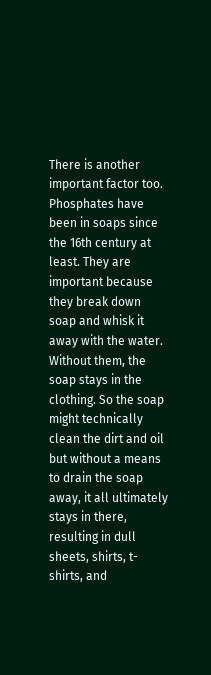There is another important factor too. Phosphates have been in soaps since the 16th century at least. They are important because they break down soap and whisk it away with the water. Without them, the soap stays in the clothing. So the soap might technically clean the dirt and oil but without a means to drain the soap away, it all ultimately stays in there, resulting in dull sheets, shirts, t-shirts, and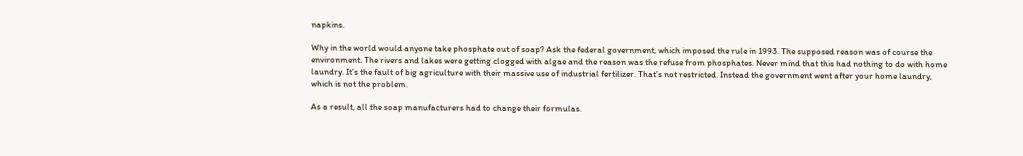napkins.

Why in the world would anyone take phosphate out of soap? Ask the federal government, which imposed the rule in 1993. The supposed reason was of course the environment. The rivers and lakes were getting clogged with algae and the reason was the refuse from phosphates. Never mind that this had nothing to do with home laundry. It’s the fault of big agriculture with their massive use of industrial fertilizer. That’s not restricted. Instead the government went after your home laundry, which is not the problem.

As a result, all the soap manufacturers had to change their formulas.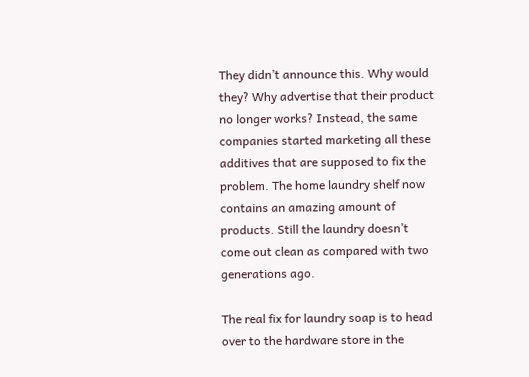They didn’t announce this. Why would they? Why advertise that their product no longer works? Instead, the same companies started marketing all these additives that are supposed to fix the problem. The home laundry shelf now contains an amazing amount of products. Still the laundry doesn’t come out clean as compared with two generations ago.

The real fix for laundry soap is to head over to the hardware store in the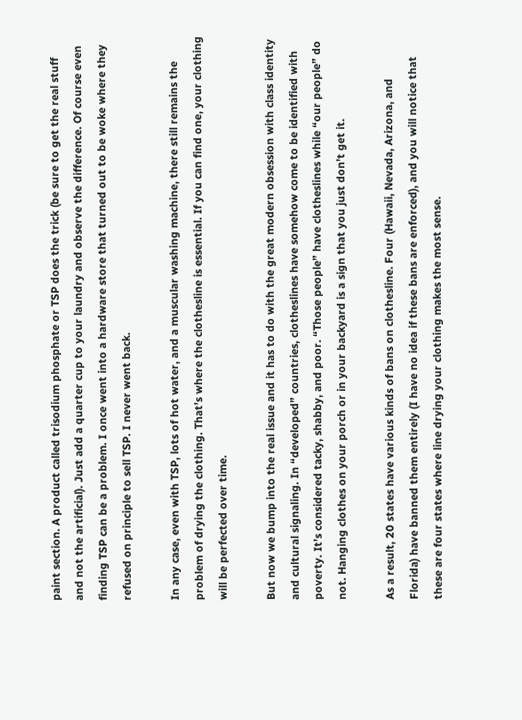paint section. A product called trisodium phosphate or TSP does the trick (be sure to get the real stuff and not the artificial). Just add a quarter cup to your laundry and observe the difference. Of course even finding TSP can be a problem. I once went into a hardware store that turned out to be woke where they refused on principle to sell TSP. I never went back.

In any case, even with TSP, lots of hot water, and a muscular washing machine, there still remains the problem of drying the clothing. That’s where the clothesline is essential. If you can find one, your clothing will be perfected over time.

But now we bump into the real issue and it has to do with the great modern obsession with class identity and cultural signaling. In “developed” countries, clotheslines have somehow come to be identified with poverty. It’s considered tacky, shabby, and poor. “Those people” have clotheslines while “our people” do not. Hanging clothes on your porch or in your backyard is a sign that you just don’t get it.

As a result, 20 states have various kinds of bans on clothesline. Four (Hawaii, Nevada, Arizona, and Florida) have banned them entirely (I have no idea if these bans are enforced), and you will notice that these are four states where line drying your clothing makes the most sense.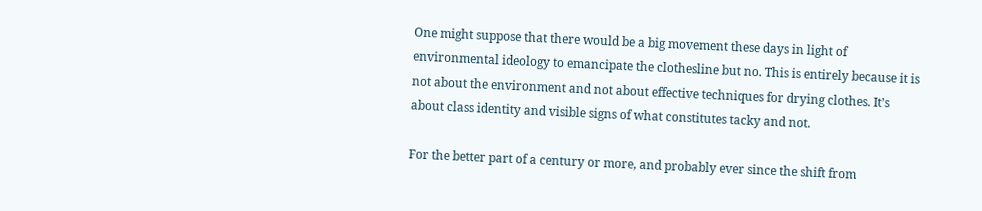One might suppose that there would be a big movement these days in light of environmental ideology to emancipate the clothesline but no. This is entirely because it is not about the environment and not about effective techniques for drying clothes. It’s about class identity and visible signs of what constitutes tacky and not.

For the better part of a century or more, and probably ever since the shift from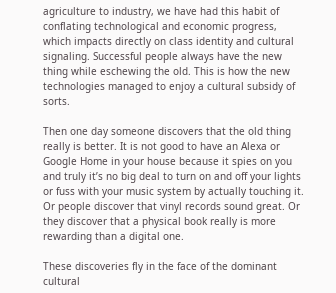agriculture to industry, we have had this habit of conflating technological and economic progress, which impacts directly on class identity and cultural signaling. Successful people always have the new thing while eschewing the old. This is how the new technologies managed to enjoy a cultural subsidy of sorts.

Then one day someone discovers that the old thing really is better. It is not good to have an Alexa or Google Home in your house because it spies on you and truly it’s no big deal to turn on and off your lights or fuss with your music system by actually touching it. Or people discover that vinyl records sound great. Or they discover that a physical book really is more rewarding than a digital one.

These discoveries fly in the face of the dominant cultural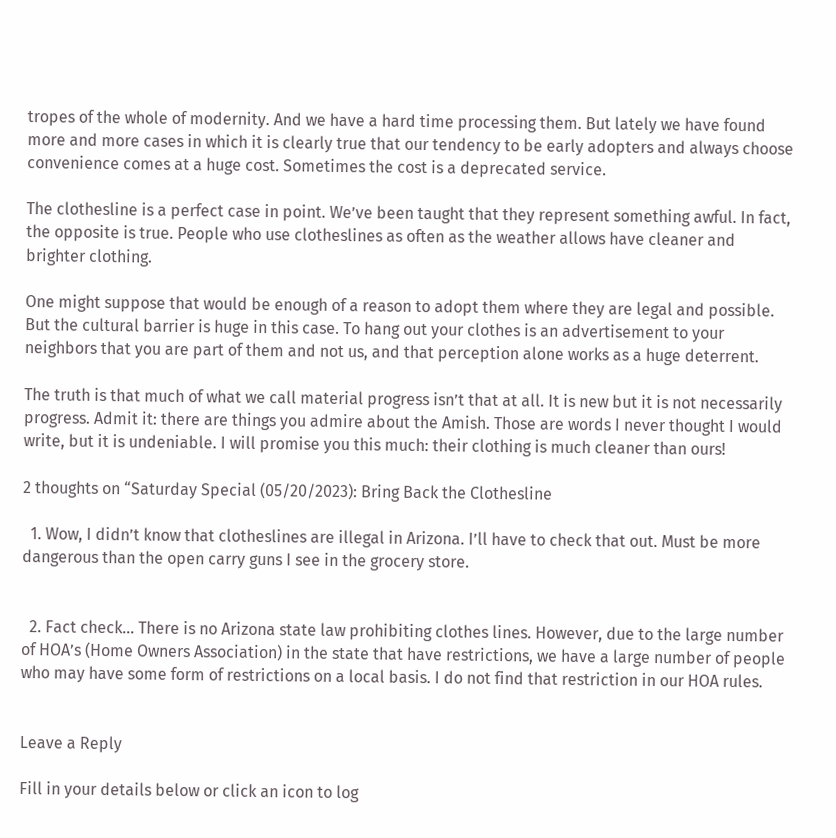tropes of the whole of modernity. And we have a hard time processing them. But lately we have found more and more cases in which it is clearly true that our tendency to be early adopters and always choose convenience comes at a huge cost. Sometimes the cost is a deprecated service.

The clothesline is a perfect case in point. We’ve been taught that they represent something awful. In fact, the opposite is true. People who use clotheslines as often as the weather allows have cleaner and brighter clothing.

One might suppose that would be enough of a reason to adopt them where they are legal and possible. But the cultural barrier is huge in this case. To hang out your clothes is an advertisement to your neighbors that you are part of them and not us, and that perception alone works as a huge deterrent.

The truth is that much of what we call material progress isn’t that at all. It is new but it is not necessarily progress. Admit it: there are things you admire about the Amish. Those are words I never thought I would write, but it is undeniable. I will promise you this much: their clothing is much cleaner than ours!

2 thoughts on “Saturday Special (05/20/2023): Bring Back the Clothesline

  1. Wow, I didn’t know that clotheslines are illegal in Arizona. I’ll have to check that out. Must be more dangerous than the open carry guns I see in the grocery store.


  2. Fact check… There is no Arizona state law prohibiting clothes lines. However, due to the large number of HOA’s (Home Owners Association) in the state that have restrictions, we have a large number of people who may have some form of restrictions on a local basis. I do not find that restriction in our HOA rules.


Leave a Reply

Fill in your details below or click an icon to log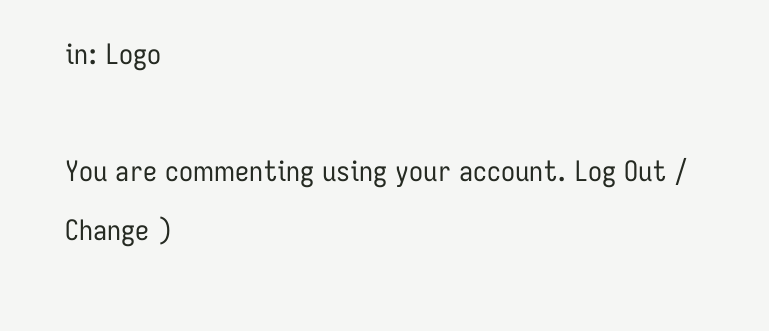in: Logo

You are commenting using your account. Log Out /  Change )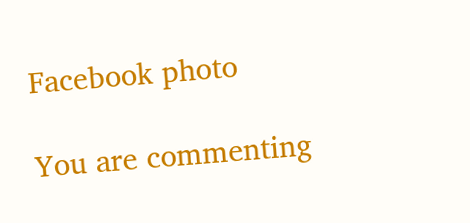Facebook photo

You are commenting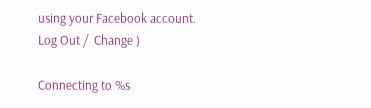using your Facebook account. Log Out /  Change )

Connecting to %s